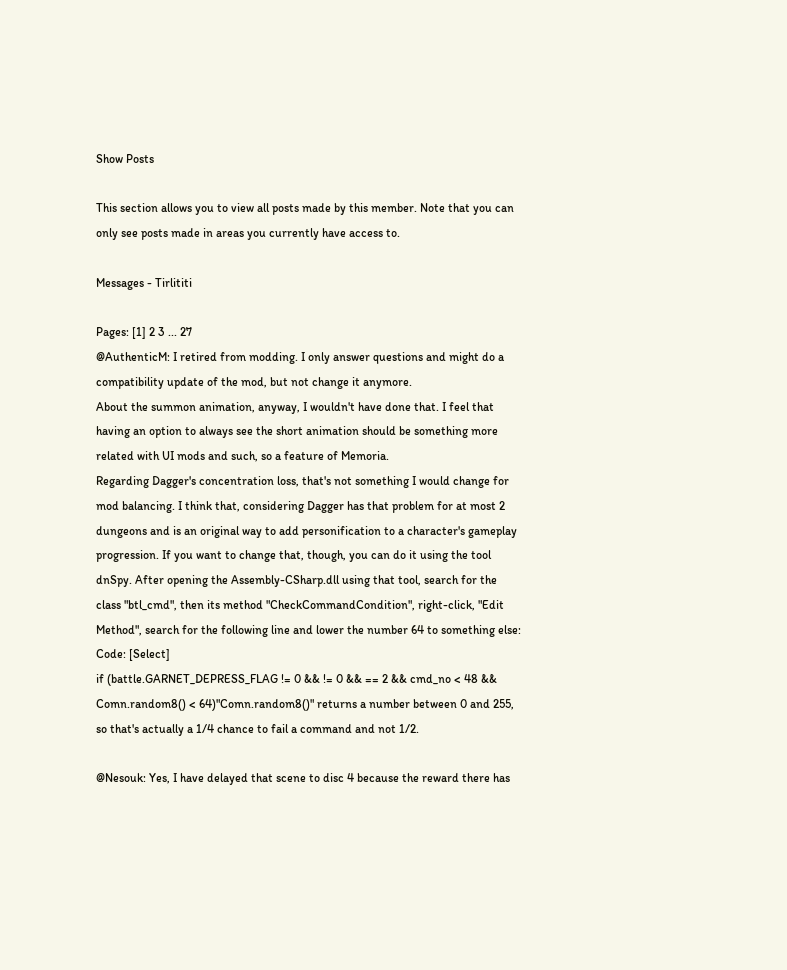Show Posts

This section allows you to view all posts made by this member. Note that you can only see posts made in areas you currently have access to.

Messages - Tirlititi

Pages: [1] 2 3 ... 27
@AuthenticM: I retired from modding. I only answer questions and might do a compatibility update of the mod, but not change it anymore.
About the summon animation, anyway, I wouldn't have done that. I feel that having an option to always see the short animation should be something more related with UI mods and such, so a feature of Memoria.
Regarding Dagger's concentration loss, that's not something I would change for mod balancing. I think that, considering Dagger has that problem for at most 2 dungeons and is an original way to add personification to a character's gameplay progression. If you want to change that, though, you can do it using the tool dnSpy. After opening the Assembly-CSharp.dll using that tool, search for the class "btl_cmd", then its method "CheckCommandCondition", right-click, "Edit Method", search for the following line and lower the number 64 to something else:
Code: [Select]
if (battle.GARNET_DEPRESS_FLAG != 0 && != 0 && == 2 && cmd_no < 48 && Comn.random8() < 64)"Comn.random8()" returns a number between 0 and 255, so that's actually a 1/4 chance to fail a command and not 1/2.

@Nesouk: Yes, I have delayed that scene to disc 4 because the reward there has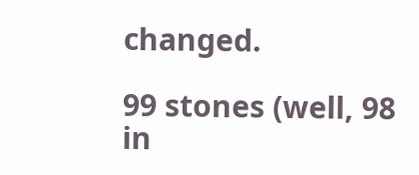changed.

99 stones (well, 98 in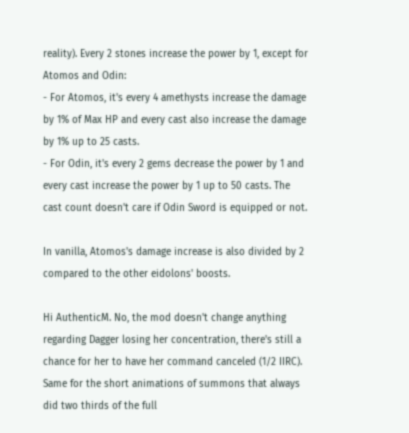reality). Every 2 stones increase the power by 1, except for Atomos and Odin:
- For Atomos, it's every 4 amethysts increase the damage by 1% of Max HP and every cast also increase the damage by 1% up to 25 casts.
- For Odin, it's every 2 gems decrease the power by 1 and every cast increase the power by 1 up to 50 casts. The cast count doesn't care if Odin Sword is equipped or not.

In vanilla, Atomos's damage increase is also divided by 2 compared to the other eidolons' boosts.

Hi AuthenticM. No, the mod doesn't change anything regarding Dagger losing her concentration, there's still a chance for her to have her command canceled (1/2 IIRC). Same for the short animations of summons that always did two thirds of the full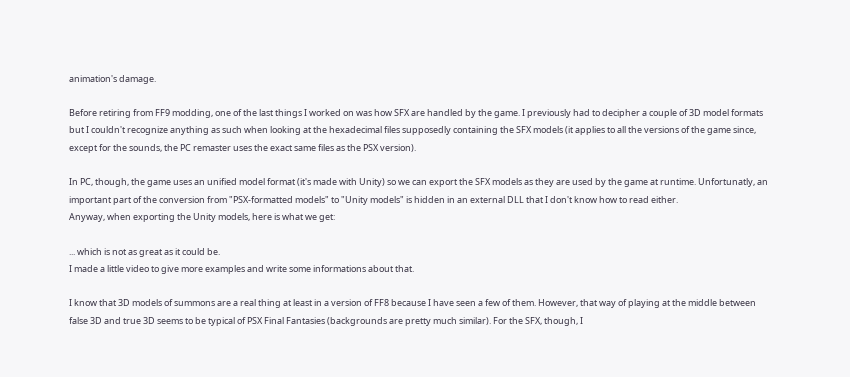animation's damage.

Before retiring from FF9 modding, one of the last things I worked on was how SFX are handled by the game. I previously had to decipher a couple of 3D model formats but I couldn't recognize anything as such when looking at the hexadecimal files supposedly containing the SFX models (it applies to all the versions of the game since, except for the sounds, the PC remaster uses the exact same files as the PSX version).

In PC, though, the game uses an unified model format (it's made with Unity) so we can export the SFX models as they are used by the game at runtime. Unfortunatly, an important part of the conversion from "PSX-formatted models" to "Unity models" is hidden in an external DLL that I don't know how to read either.
Anyway, when exporting the Unity models, here is what we get:

... which is not as great as it could be.
I made a little video to give more examples and write some informations about that.

I know that 3D models of summons are a real thing at least in a version of FF8 because I have seen a few of them. However, that way of playing at the middle between false 3D and true 3D seems to be typical of PSX Final Fantasies (backgrounds are pretty much similar). For the SFX, though, I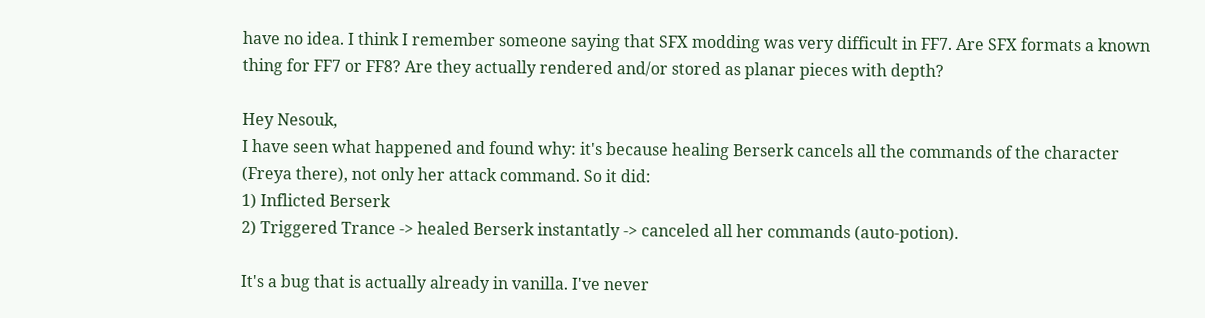have no idea. I think I remember someone saying that SFX modding was very difficult in FF7. Are SFX formats a known thing for FF7 or FF8? Are they actually rendered and/or stored as planar pieces with depth?

Hey Nesouk,
I have seen what happened and found why: it's because healing Berserk cancels all the commands of the character (Freya there), not only her attack command. So it did:
1) Inflicted Berserk
2) Triggered Trance -> healed Berserk instantatly -> canceled all her commands (auto-potion).

It's a bug that is actually already in vanilla. I've never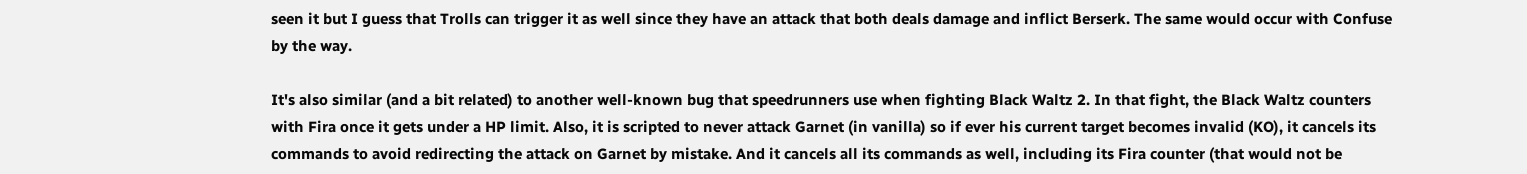seen it but I guess that Trolls can trigger it as well since they have an attack that both deals damage and inflict Berserk. The same would occur with Confuse by the way.

It's also similar (and a bit related) to another well-known bug that speedrunners use when fighting Black Waltz 2. In that fight, the Black Waltz counters with Fira once it gets under a HP limit. Also, it is scripted to never attack Garnet (in vanilla) so if ever his current target becomes invalid (KO), it cancels its commands to avoid redirecting the attack on Garnet by mistake. And it cancels all its commands as well, including its Fira counter (that would not be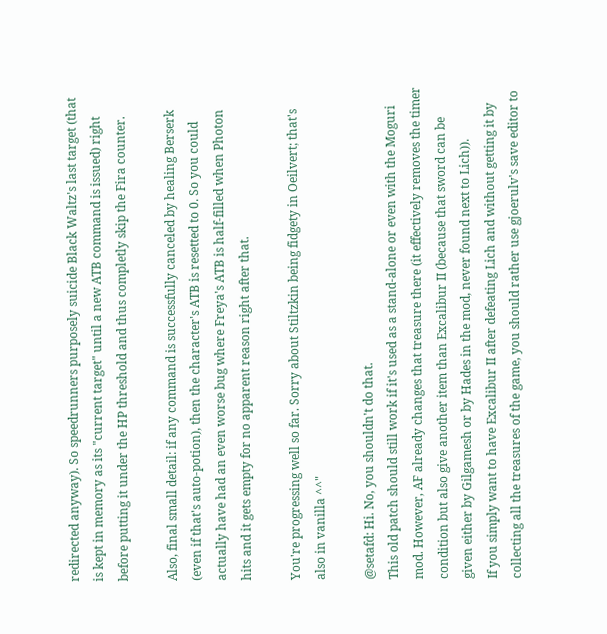redirected anyway). So speedrunners purposely suicide Black Waltz's last target (that is kept in memory as its "current target" until a new ATB command is issued) right before putting it under the HP threshold and thus completly skip the Fira counter.

Also, final small detail: if any command is successfully canceled by healing Berserk (even if that's auto-potion), then the character's ATB is resetted to 0. So you could actually have had an even worse bug where Freya's ATB is half-filled when Photon hits and it gets empty for no apparent reason right after that.

You're progressing well so far. Sorry about Stiltzkin being fidgety in Oeilvert; that's also in vanilla ^^"

@setafd: Hi. No, you shouldn't do that.
This old patch should still work if it's used as a stand-alone or even with the Moguri mod. However, AF already changes that treasure there (it effectively removes the timer condition but also give another item than Excalibur II (because that sword can be given either by Gilgamesh or by Hades in the mod, never found next to Lich)).
If you simply want to have Excalibur II after defeating Lich and without getting it by collecting all the treasures of the game, you should rather use gjoerulv's save editor to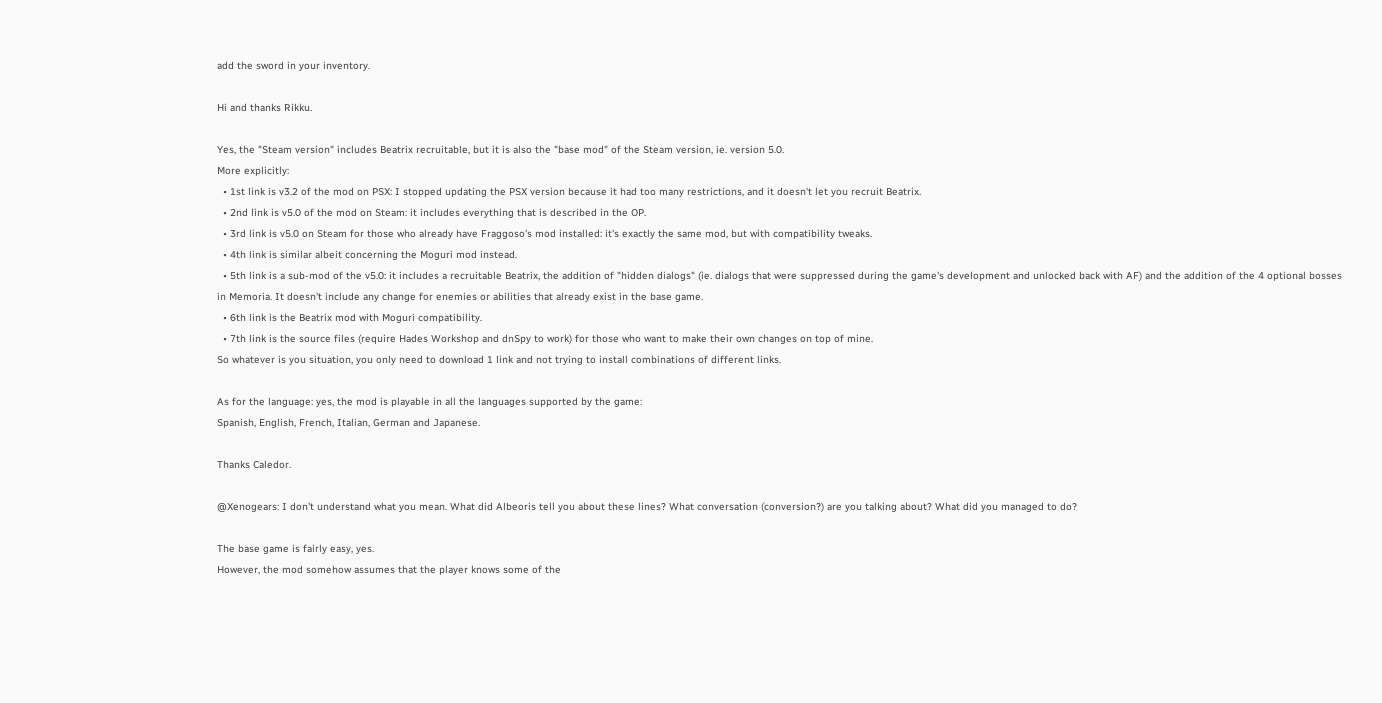add the sword in your inventory.

Hi and thanks Rikku.

Yes, the "Steam version" includes Beatrix recruitable, but it is also the "base mod" of the Steam version, ie. version 5.0.
More explicitly:
  • 1st link is v3.2 of the mod on PSX: I stopped updating the PSX version because it had too many restrictions, and it doesn't let you recruit Beatrix.
  • 2nd link is v5.0 of the mod on Steam: it includes everything that is described in the OP.
  • 3rd link is v5.0 on Steam for those who already have Fraggoso's mod installed: it's exactly the same mod, but with compatibility tweaks.
  • 4th link is similar albeit concerning the Moguri mod instead.
  • 5th link is a sub-mod of the v5.0: it includes a recruitable Beatrix, the addition of "hidden dialogs" (ie. dialogs that were suppressed during the game's development and unlocked back with AF) and the addition of the 4 optional bosses in Memoria. It doesn't include any change for enemies or abilities that already exist in the base game.
  • 6th link is the Beatrix mod with Moguri compatibility.
  • 7th link is the source files (require Hades Workshop and dnSpy to work) for those who want to make their own changes on top of mine.
So whatever is you situation, you only need to download 1 link and not trying to install combinations of different links.

As for the language: yes, the mod is playable in all the languages supported by the game:
Spanish, English, French, Italian, German and Japanese.

Thanks Caledor.

@Xenogears: I don't understand what you mean. What did Albeoris tell you about these lines? What conversation (conversion?) are you talking about? What did you managed to do?

The base game is fairly easy, yes.
However, the mod somehow assumes that the player knows some of the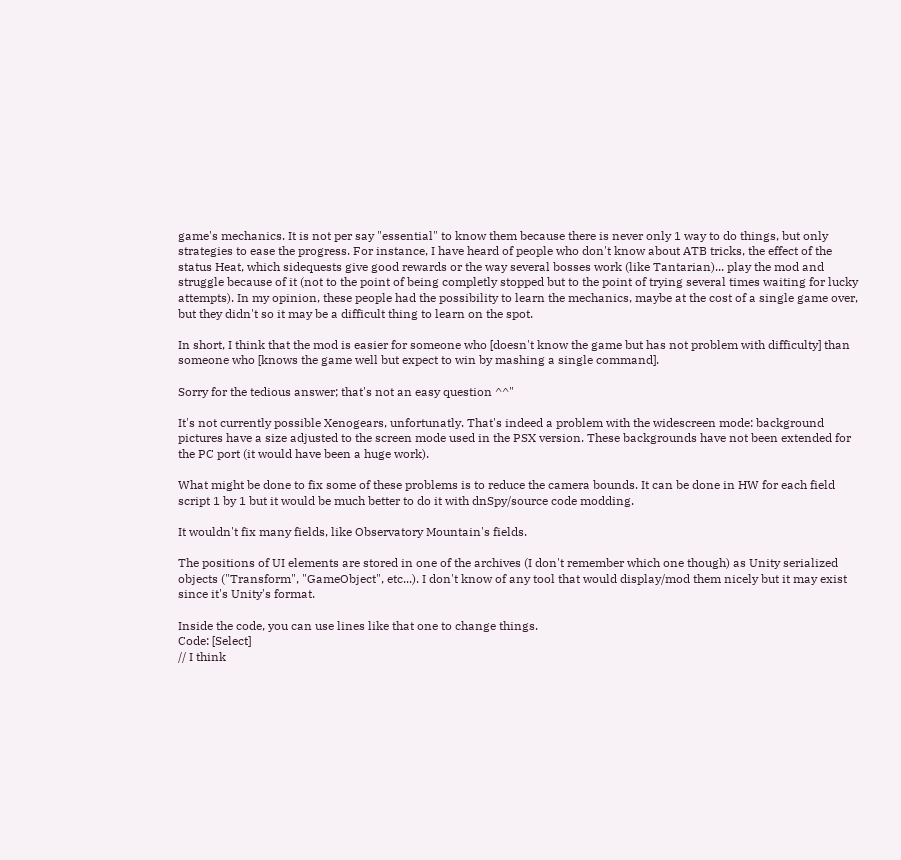game's mechanics. It is not per say "essential" to know them because there is never only 1 way to do things, but only strategies to ease the progress. For instance, I have heard of people who don't know about ATB tricks, the effect of the status Heat, which sidequests give good rewards or the way several bosses work (like Tantarian)... play the mod and struggle because of it (not to the point of being completly stopped but to the point of trying several times waiting for lucky attempts). In my opinion, these people had the possibility to learn the mechanics, maybe at the cost of a single game over, but they didn't so it may be a difficult thing to learn on the spot.

In short, I think that the mod is easier for someone who [doesn't know the game but has not problem with difficulty] than someone who [knows the game well but expect to win by mashing a single command].

Sorry for the tedious answer; that's not an easy question ^^"

It's not currently possible Xenogears, unfortunatly. That's indeed a problem with the widescreen mode: background pictures have a size adjusted to the screen mode used in the PSX version. These backgrounds have not been extended for the PC port (it would have been a huge work).

What might be done to fix some of these problems is to reduce the camera bounds. It can be done in HW for each field script 1 by 1 but it would be much better to do it with dnSpy/source code modding.

It wouldn't fix many fields, like Observatory Mountain's fields.

The positions of UI elements are stored in one of the archives (I don't remember which one though) as Unity serialized objects ("Transform", "GameObject", etc...). I don't know of any tool that would display/mod them nicely but it may exist since it's Unity's format.

Inside the code, you can use lines like that one to change things.
Code: [Select]
// I think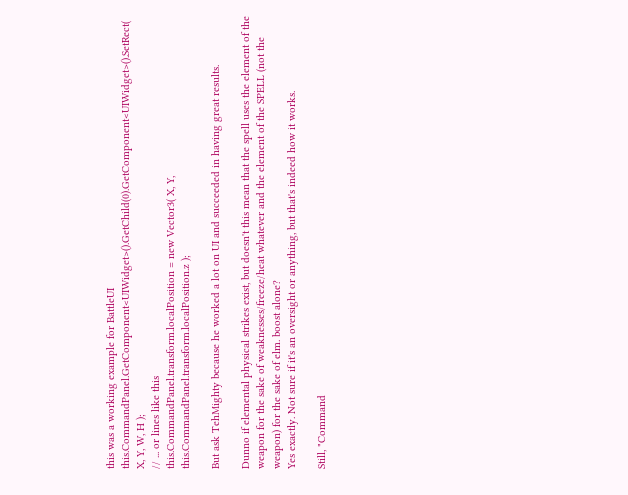this was a working example for BattleUI
this.CommandPanel.GetComponent<UIWidget>().GetChild(0).GetComponent<UIWidget>().SetRect( X, Y, W, H );
// ... or lines like this
this.CommandPanel.transform.localPosition = new Vector3( X, Y, this.CommandPanel.transform.localPosition.z );

But ask TehMighty because he worked a lot on UI and succeeded in having great results.

Dunno if elemental physical strikes exist, but doesn't this mean that the spell uses the element of the weapon for the sake of weaknesses/freeze/heat whatever and the element of the SPELL (not the weapon) for the sake of elm. boost alone?
Yes exactly. Not sure if it's an oversight or anything, but that's indeed how it works.

Still, "Command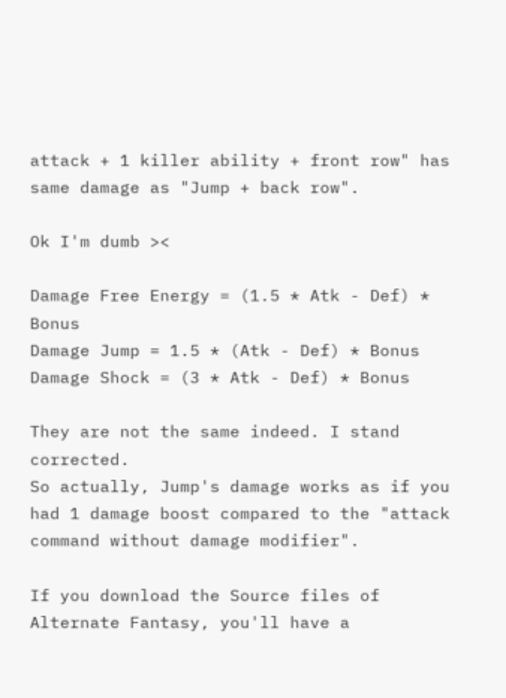attack + 1 killer ability + front row" has same damage as "Jump + back row".

Ok I'm dumb ><

Damage Free Energy = (1.5 * Atk - Def) * Bonus
Damage Jump = 1.5 * (Atk - Def) * Bonus
Damage Shock = (3 * Atk - Def) * Bonus

They are not the same indeed. I stand corrected.
So actually, Jump's damage works as if you had 1 damage boost compared to the "attack command without damage modifier".

If you download the Source files of Alternate Fantasy, you'll have a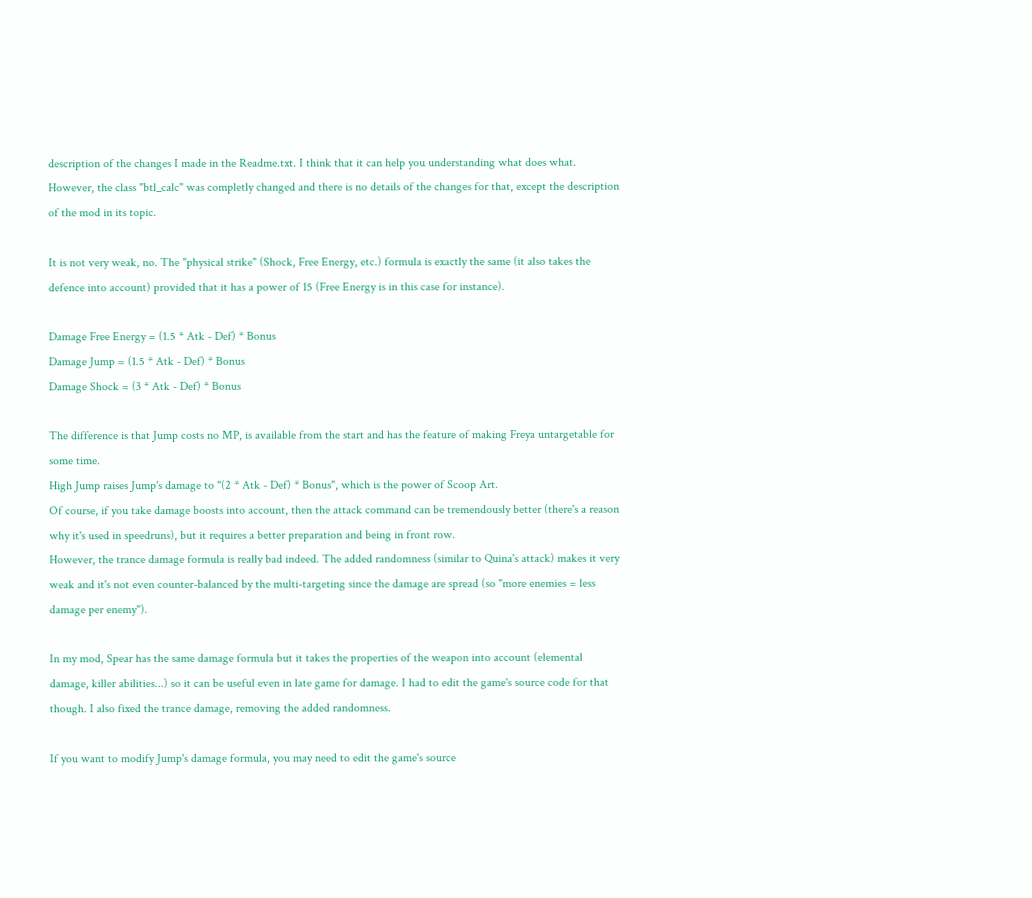description of the changes I made in the Readme.txt. I think that it can help you understanding what does what. However, the class "btl_calc" was completly changed and there is no details of the changes for that, except the description of the mod in its topic.

It is not very weak, no. The "physical strike" (Shock, Free Energy, etc.) formula is exactly the same (it also takes the defence into account) provided that it has a power of 15 (Free Energy is in this case for instance).

Damage Free Energy = (1.5 * Atk - Def) * Bonus
Damage Jump = (1.5 * Atk - Def) * Bonus
Damage Shock = (3 * Atk - Def) * Bonus

The difference is that Jump costs no MP, is available from the start and has the feature of making Freya untargetable for some time.
High Jump raises Jump's damage to "(2 * Atk - Def) * Bonus", which is the power of Scoop Art.
Of course, if you take damage boosts into account, then the attack command can be tremendously better (there's a reason why it's used in speedruns), but it requires a better preparation and being in front row.
However, the trance damage formula is really bad indeed. The added randomness (similar to Quina's attack) makes it very weak and it's not even counter-balanced by the multi-targeting since the damage are spread (so "more enemies = less damage per enemy").

In my mod, Spear has the same damage formula but it takes the properties of the weapon into account (elemental damage, killer abilities...) so it can be useful even in late game for damage. I had to edit the game's source code for that though. I also fixed the trance damage, removing the added randomness.

If you want to modify Jump's damage formula, you may need to edit the game's source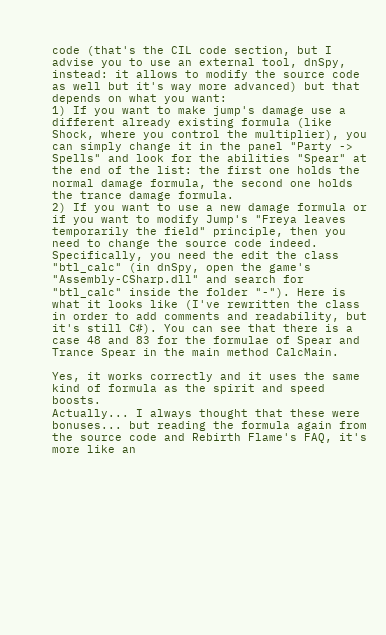code (that's the CIL code section, but I advise you to use an external tool, dnSpy, instead: it allows to modify the source code as well but it's way more advanced) but that depends on what you want:
1) If you want to make jump's damage use a different already existing formula (like Shock, where you control the multiplier), you can simply change it in the panel "Party -> Spells" and look for the abilities "Spear" at the end of the list: the first one holds the normal damage formula, the second one holds the trance damage formula.
2) If you want to use a new damage formula or if you want to modify Jump's "Freya leaves temporarily the field" principle, then you need to change the source code indeed. Specifically, you need the edit the class "btl_calc" (in dnSpy, open the game's "Assembly-CSharp.dll" and search for "btl_calc" inside the folder "-"). Here is what it looks like (I've rewritten the class in order to add comments and readability, but it's still C#). You can see that there is a case 48 and 83 for the formulae of Spear and Trance Spear in the main method CalcMain.

Yes, it works correctly and it uses the same kind of formula as the spirit and speed boosts.
Actually... I always thought that these were bonuses... but reading the formula again from the source code and Rebirth Flame's FAQ, it's more like an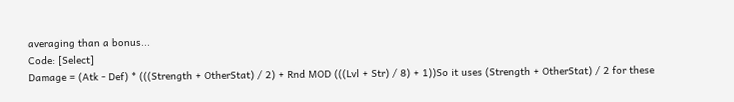averaging than a bonus...
Code: [Select]
Damage = (Atk - Def) * (((Strength + OtherStat) / 2) + Rnd MOD (((Lvl + Str) / 8) + 1))So it uses (Strength + OtherStat) / 2 for these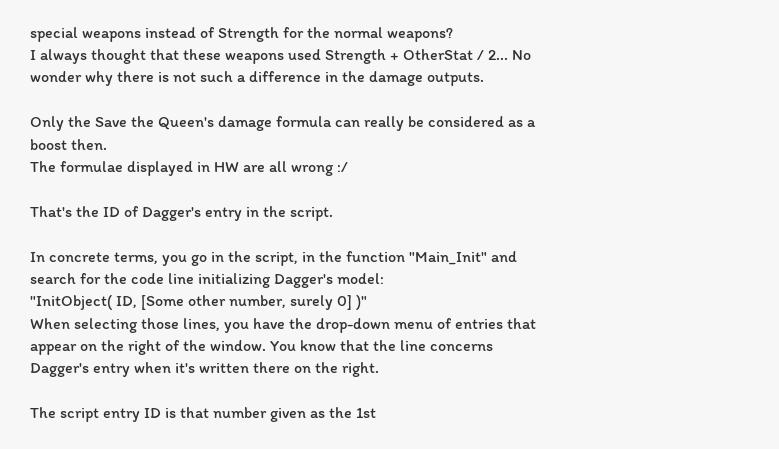special weapons instead of Strength for the normal weapons?
I always thought that these weapons used Strength + OtherStat / 2... No wonder why there is not such a difference in the damage outputs.

Only the Save the Queen's damage formula can really be considered as a boost then.
The formulae displayed in HW are all wrong :/

That's the ID of Dagger's entry in the script.

In concrete terms, you go in the script, in the function "Main_Init" and search for the code line initializing Dagger's model:
"InitObject( ID, [Some other number, surely 0] )"
When selecting those lines, you have the drop-down menu of entries that appear on the right of the window. You know that the line concerns Dagger's entry when it's written there on the right.

The script entry ID is that number given as the 1st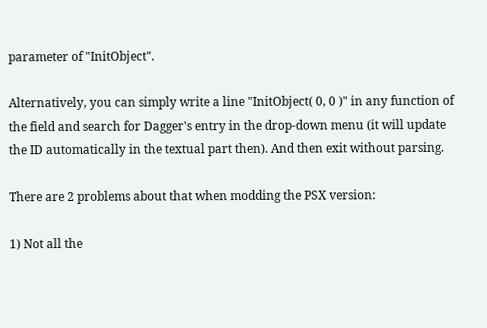parameter of "InitObject".

Alternatively, you can simply write a line "InitObject( 0, 0 )" in any function of the field and search for Dagger's entry in the drop-down menu (it will update the ID automatically in the textual part then). And then exit without parsing.

There are 2 problems about that when modding the PSX version:

1) Not all the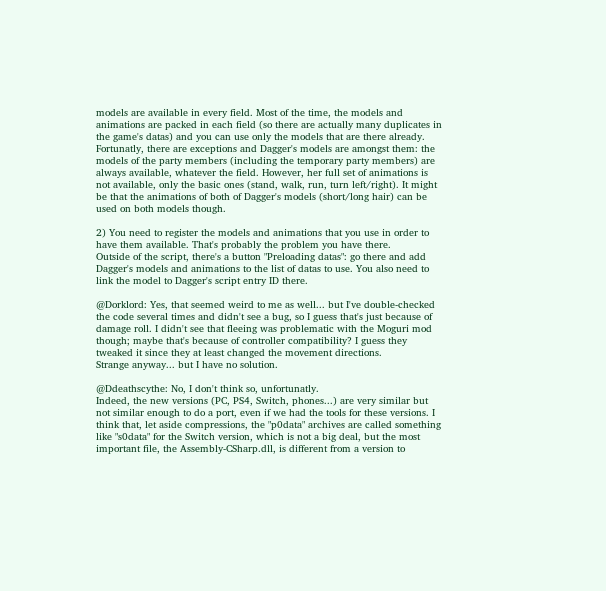models are available in every field. Most of the time, the models and animations are packed in each field (so there are actually many duplicates in the game's datas) and you can use only the models that are there already.
Fortunatly, there are exceptions and Dagger's models are amongst them: the models of the party members (including the temporary party members) are always available, whatever the field. However, her full set of animations is not available, only the basic ones (stand, walk, run, turn left/right). It might be that the animations of both of Dagger's models (short/long hair) can be used on both models though.

2) You need to register the models and animations that you use in order to have them available. That's probably the problem you have there.
Outside of the script, there's a button "Preloading datas": go there and add Dagger's models and animations to the list of datas to use. You also need to link the model to Dagger's script entry ID there.

@Dorklord: Yes, that seemed weird to me as well... but I've double-checked the code several times and didn't see a bug, so I guess that's just because of damage roll. I didn't see that fleeing was problematic with the Moguri mod though; maybe that's because of controller compatibility? I guess they tweaked it since they at least changed the movement directions.
Strange anyway... but I have no solution.

@Ddeathscythe: No, I don't think so, unfortunatly.
Indeed, the new versions (PC, PS4, Switch, phones...) are very similar but not similar enough to do a port, even if we had the tools for these versions. I think that, let aside compressions, the "p0data" archives are called something like "s0data" for the Switch version, which is not a big deal, but the most important file, the Assembly-CSharp.dll, is different from a version to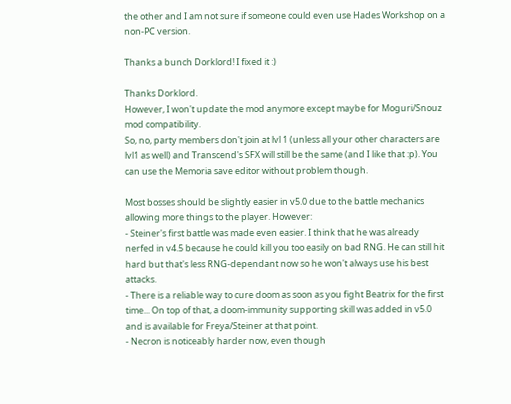the other and I am not sure if someone could even use Hades Workshop on a non-PC version.

Thanks a bunch Dorklord! I fixed it :)

Thanks Dorklord.
However, I won't update the mod anymore except maybe for Moguri/Snouz mod compatibility.
So, no, party members don't join at lvl 1 (unless all your other characters are lvl1 as well) and Transcend's SFX will still be the same (and I like that :p). You can use the Memoria save editor without problem though.

Most bosses should be slightly easier in v5.0 due to the battle mechanics allowing more things to the player. However:
- Steiner's first battle was made even easier. I think that he was already nerfed in v4.5 because he could kill you too easily on bad RNG. He can still hit hard but that's less RNG-dependant now so he won't always use his best attacks.
- There is a reliable way to cure doom as soon as you fight Beatrix for the first time... On top of that, a doom-immunity supporting skill was added in v5.0 and is available for Freya/Steiner at that point.
- Necron is noticeably harder now, even though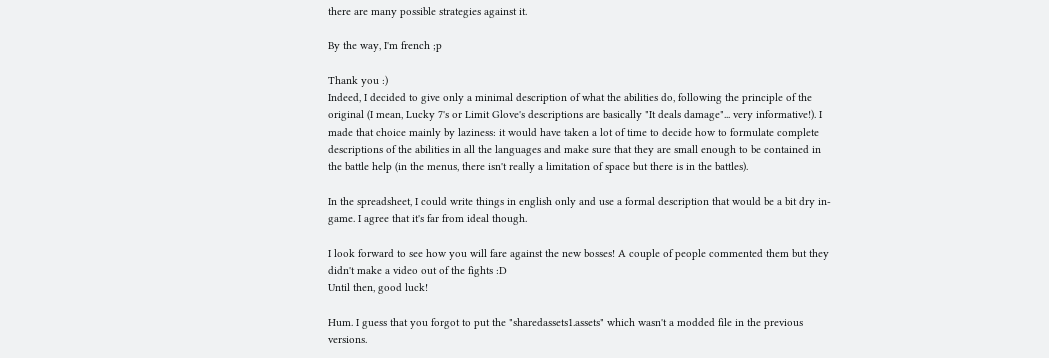there are many possible strategies against it.

By the way, I'm french ;p

Thank you :)
Indeed, I decided to give only a minimal description of what the abilities do, following the principle of the original (I mean, Lucky 7's or Limit Glove's descriptions are basically "It deals damage"... very informative!). I made that choice mainly by laziness: it would have taken a lot of time to decide how to formulate complete descriptions of the abilities in all the languages and make sure that they are small enough to be contained in the battle help (in the menus, there isn't really a limitation of space but there is in the battles).

In the spreadsheet, I could write things in english only and use a formal description that would be a bit dry in-game. I agree that it's far from ideal though.

I look forward to see how you will fare against the new bosses! A couple of people commented them but they didn't make a video out of the fights :D
Until then, good luck!

Hum. I guess that you forgot to put the "sharedassets1.assets" which wasn't a modded file in the previous versions.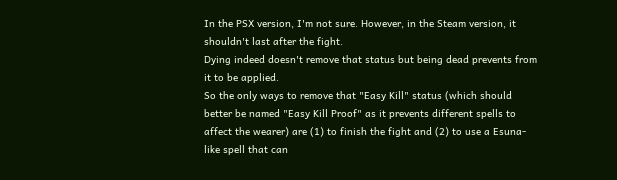In the PSX version, I'm not sure. However, in the Steam version, it shouldn't last after the fight.
Dying indeed doesn't remove that status but being dead prevents from it to be applied.
So the only ways to remove that "Easy Kill" status (which should better be named "Easy Kill Proof" as it prevents different spells to affect the wearer) are (1) to finish the fight and (2) to use a Esuna-like spell that can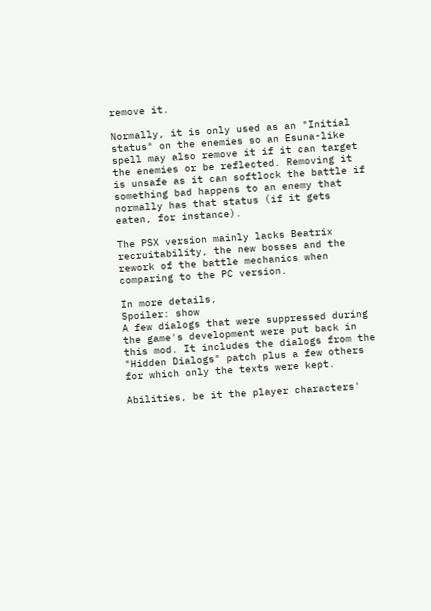remove it.

Normally, it is only used as an "Initial status" on the enemies so an Esuna-like spell may also remove it if it can target the enemies or be reflected. Removing it is unsafe as it can softlock the battle if something bad happens to an enemy that normally has that status (if it gets eaten, for instance).

The PSX version mainly lacks Beatrix recruitability, the new bosses and the rework of the battle mechanics when comparing to the PC version.

In more details,
Spoiler: show
A few dialogs that were suppressed during the game's development were put back in this mod. It includes the dialogs from the "Hidden Dialogs" patch plus a few others for which only the texts were kept.

Abilities, be it the player characters'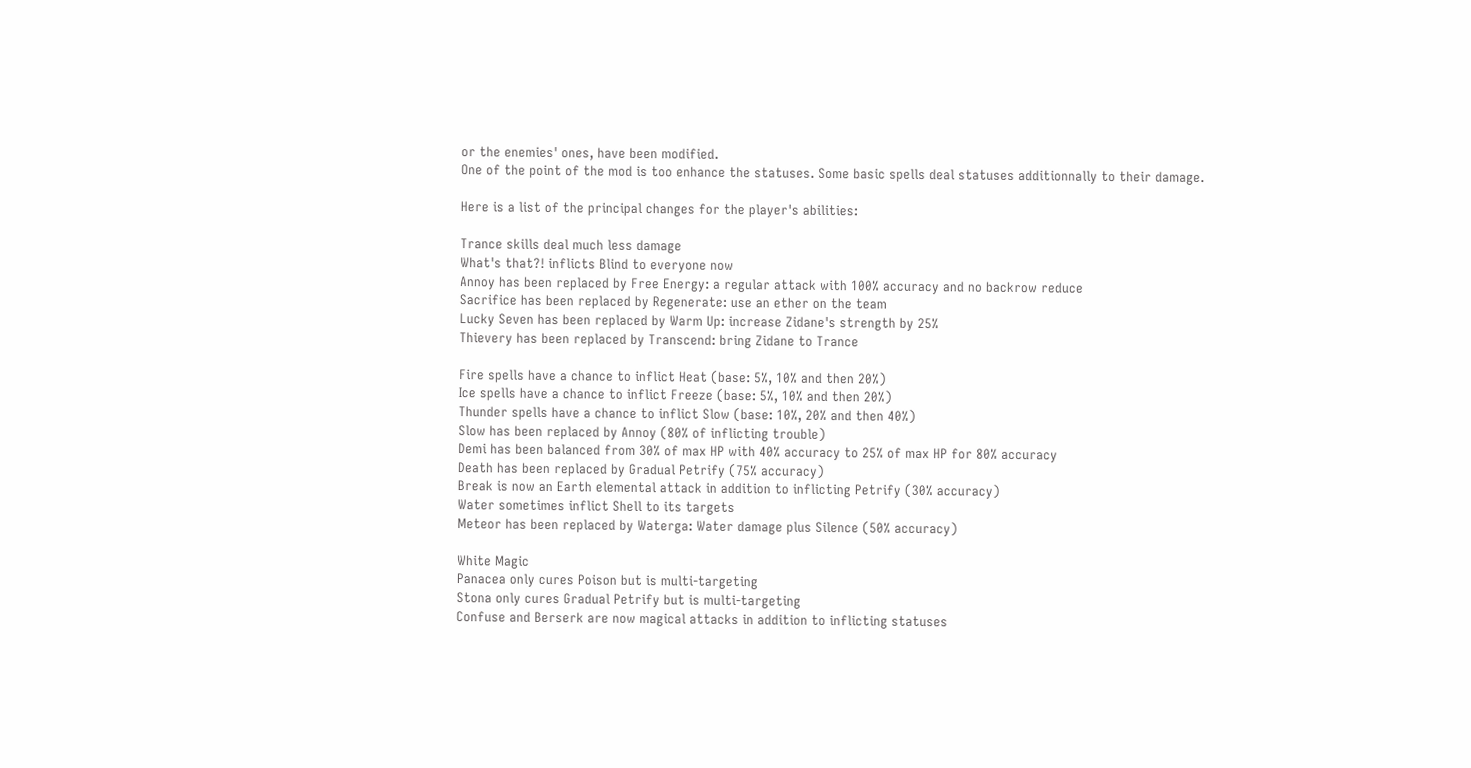or the enemies' ones, have been modified.
One of the point of the mod is too enhance the statuses. Some basic spells deal statuses additionnally to their damage.

Here is a list of the principal changes for the player's abilities:

Trance skills deal much less damage
What's that?! inflicts Blind to everyone now
Annoy has been replaced by Free Energy: a regular attack with 100% accuracy and no backrow reduce
Sacrifice has been replaced by Regenerate: use an ether on the team
Lucky Seven has been replaced by Warm Up: increase Zidane's strength by 25%
Thievery has been replaced by Transcend: bring Zidane to Trance

Fire spells have a chance to inflict Heat (base: 5%, 10% and then 20%)
Ice spells have a chance to inflict Freeze (base: 5%, 10% and then 20%)
Thunder spells have a chance to inflict Slow (base: 10%, 20% and then 40%)
Slow has been replaced by Annoy (80% of inflicting trouble)
Demi has been balanced from 30% of max HP with 40% accuracy to 25% of max HP for 80% accuracy
Death has been replaced by Gradual Petrify (75% accuracy)
Break is now an Earth elemental attack in addition to inflicting Petrify (30% accuracy)
Water sometimes inflict Shell to its targets
Meteor has been replaced by Waterga: Water damage plus Silence (50% accuracy)

White Magic
Panacea only cures Poison but is multi-targeting
Stona only cures Gradual Petrify but is multi-targeting
Confuse and Berserk are now magical attacks in addition to inflicting statuses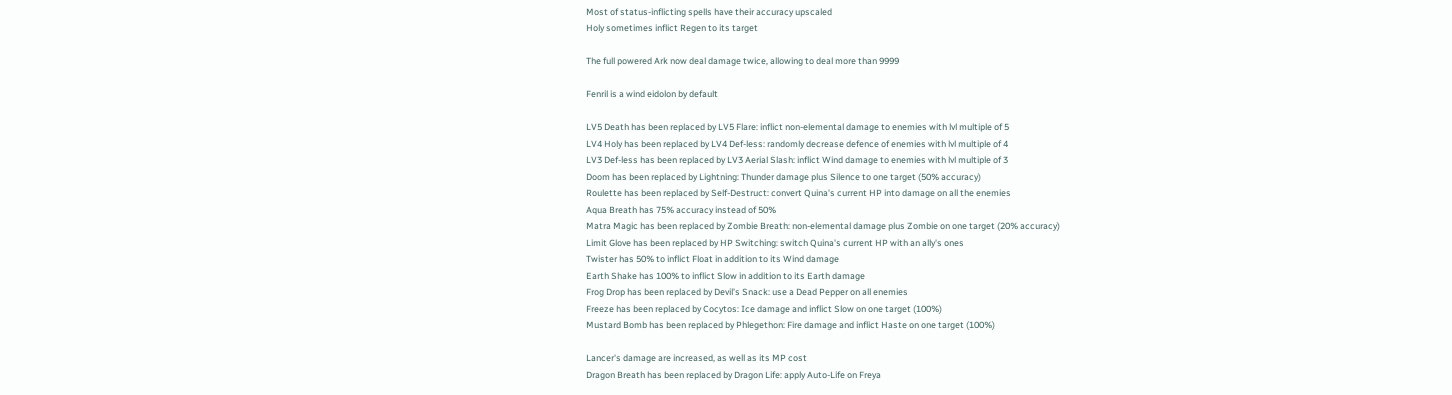Most of status-inflicting spells have their accuracy upscaled
Holy sometimes inflict Regen to its target

The full powered Ark now deal damage twice, allowing to deal more than 9999

Fenril is a wind eidolon by default

LV5 Death has been replaced by LV5 Flare: inflict non-elemental damage to enemies with lvl multiple of 5
LV4 Holy has been replaced by LV4 Def-less: randomly decrease defence of enemies with lvl multiple of 4
LV3 Def-less has been replaced by LV3 Aerial Slash: inflict Wind damage to enemies with lvl multiple of 3
Doom has been replaced by Lightning: Thunder damage plus Silence to one target (50% accuracy)
Roulette has been replaced by Self-Destruct: convert Quina's current HP into damage on all the enemies
Aqua Breath has 75% accuracy instead of 50%
Matra Magic has been replaced by Zombie Breath: non-elemental damage plus Zombie on one target (20% accuracy)
Limit Glove has been replaced by HP Switching: switch Quina's current HP with an ally's ones
Twister has 50% to inflict Float in addition to its Wind damage
Earth Shake has 100% to inflict Slow in addition to its Earth damage
Frog Drop has been replaced by Devil's Snack: use a Dead Pepper on all enemies
Freeze has been replaced by Cocytos: Ice damage and inflict Slow on one target (100%)
Mustard Bomb has been replaced by Phlegethon: Fire damage and inflict Haste on one target (100%)

Lancer's damage are increased, as well as its MP cost
Dragon Breath has been replaced by Dragon Life: apply Auto-Life on Freya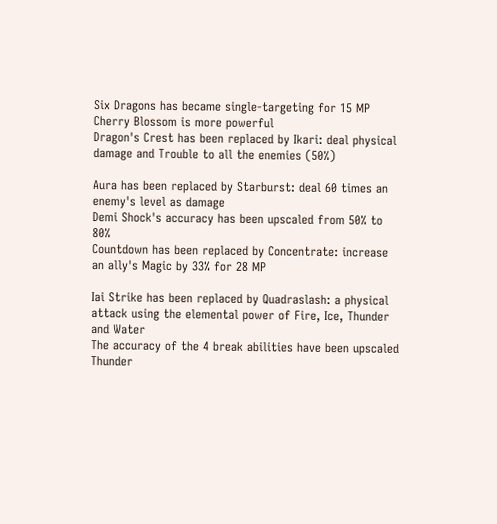Six Dragons has became single-targeting for 15 MP
Cherry Blossom is more powerful
Dragon's Crest has been replaced by Ikari: deal physical damage and Trouble to all the enemies (50%)

Aura has been replaced by Starburst: deal 60 times an enemy's level as damage
Demi Shock's accuracy has been upscaled from 50% to 80%
Countdown has been replaced by Concentrate: increase an ally's Magic by 33% for 28 MP

Iai Strike has been replaced by Quadraslash: a physical attack using the elemental power of Fire, Ice, Thunder and Water
The accuracy of the 4 break abilities have been upscaled
Thunder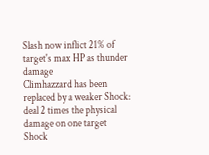Slash now inflict 21% of target's max HP as thunder damage
Climhazzard has been replaced by a weaker Shock: deal 2 times the physical damage on one target
Shock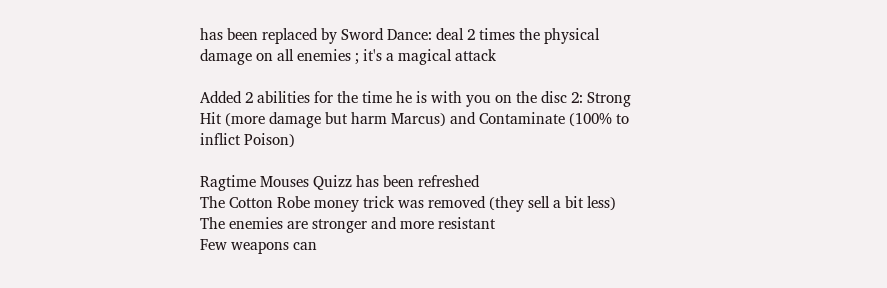has been replaced by Sword Dance: deal 2 times the physical damage on all enemies ; it's a magical attack

Added 2 abilities for the time he is with you on the disc 2: Strong Hit (more damage but harm Marcus) and Contaminate (100% to inflict Poison)

Ragtime Mouses Quizz has been refreshed
The Cotton Robe money trick was removed (they sell a bit less)
The enemies are stronger and more resistant
Few weapons can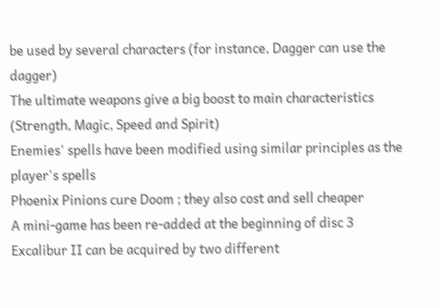be used by several characters (for instance, Dagger can use the dagger)
The ultimate weapons give a big boost to main characteristics (Strength, Magic, Speed and Spirit)
Enemies' spells have been modified using similar principles as the player's spells
Phoenix Pinions cure Doom ; they also cost and sell cheaper
A mini-game has been re-added at the beginning of disc 3
Excalibur II can be acquired by two different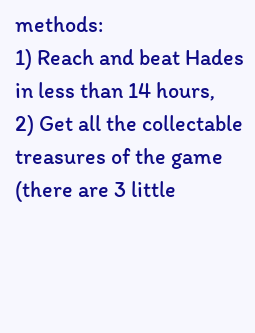methods:
1) Reach and beat Hades in less than 14 hours,
2) Get all the collectable treasures of the game (there are 3 little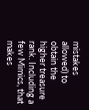mistakes allowed) to obtain the higher treasure rank. Including a few Mimics, that makes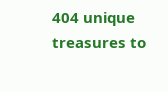404 unique treasures to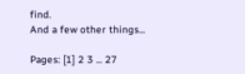find.
And a few other things...

Pages: [1] 2 3 ... 27